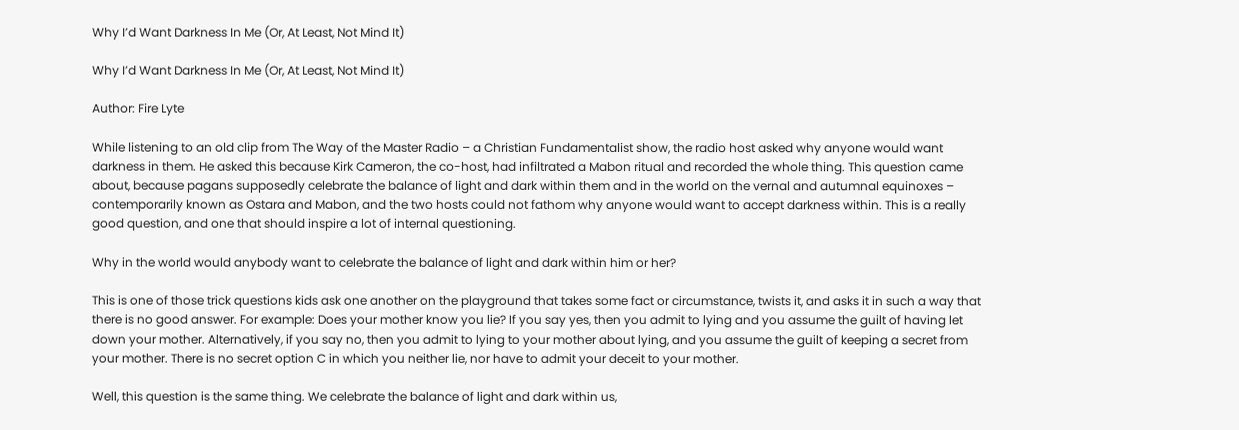Why I’d Want Darkness In Me (Or, At Least, Not Mind It)

Why I’d Want Darkness In Me (Or, At Least, Not Mind It)

Author: Fire Lyte

While listening to an old clip from The Way of the Master Radio – a Christian Fundamentalist show, the radio host asked why anyone would want darkness in them. He asked this because Kirk Cameron, the co-host, had infiltrated a Mabon ritual and recorded the whole thing. This question came about, because pagans supposedly celebrate the balance of light and dark within them and in the world on the vernal and autumnal equinoxes – contemporarily known as Ostara and Mabon, and the two hosts could not fathom why anyone would want to accept darkness within. This is a really good question, and one that should inspire a lot of internal questioning.

Why in the world would anybody want to celebrate the balance of light and dark within him or her?

This is one of those trick questions kids ask one another on the playground that takes some fact or circumstance, twists it, and asks it in such a way that there is no good answer. For example: Does your mother know you lie? If you say yes, then you admit to lying and you assume the guilt of having let down your mother. Alternatively, if you say no, then you admit to lying to your mother about lying, and you assume the guilt of keeping a secret from your mother. There is no secret option C in which you neither lie, nor have to admit your deceit to your mother.

Well, this question is the same thing. We celebrate the balance of light and dark within us,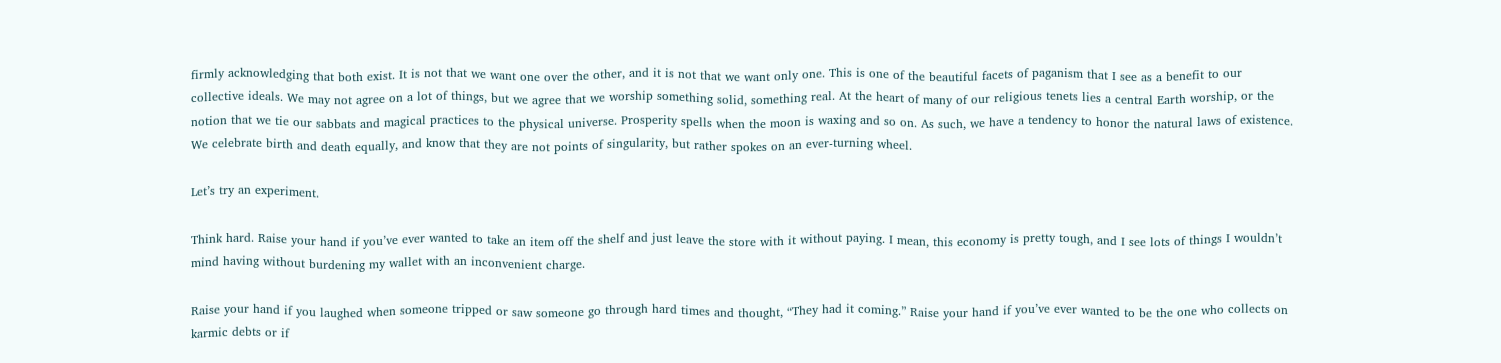firmly acknowledging that both exist. It is not that we want one over the other, and it is not that we want only one. This is one of the beautiful facets of paganism that I see as a benefit to our collective ideals. We may not agree on a lot of things, but we agree that we worship something solid, something real. At the heart of many of our religious tenets lies a central Earth worship, or the notion that we tie our sabbats and magical practices to the physical universe. Prosperity spells when the moon is waxing and so on. As such, we have a tendency to honor the natural laws of existence. We celebrate birth and death equally, and know that they are not points of singularity, but rather spokes on an ever-turning wheel.

Let’s try an experiment.

Think hard. Raise your hand if you’ve ever wanted to take an item off the shelf and just leave the store with it without paying. I mean, this economy is pretty tough, and I see lots of things I wouldn’t mind having without burdening my wallet with an inconvenient charge.

Raise your hand if you laughed when someone tripped or saw someone go through hard times and thought, “They had it coming.” Raise your hand if you’ve ever wanted to be the one who collects on karmic debts or if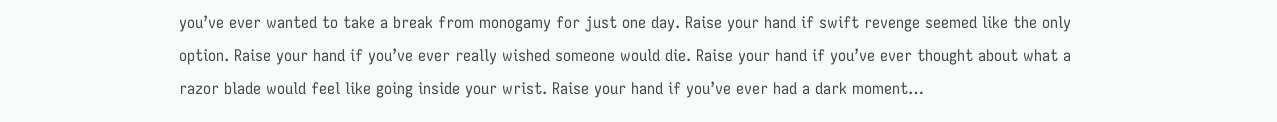you’ve ever wanted to take a break from monogamy for just one day. Raise your hand if swift revenge seemed like the only option. Raise your hand if you’ve ever really wished someone would die. Raise your hand if you’ve ever thought about what a razor blade would feel like going inside your wrist. Raise your hand if you’ve ever had a dark moment…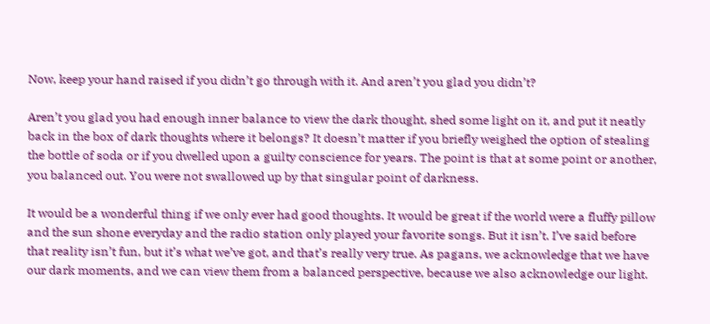Now, keep your hand raised if you didn’t go through with it. And aren’t you glad you didn’t?

Aren’t you glad you had enough inner balance to view the dark thought, shed some light on it, and put it neatly back in the box of dark thoughts where it belongs? It doesn’t matter if you briefly weighed the option of stealing the bottle of soda or if you dwelled upon a guilty conscience for years. The point is that at some point or another, you balanced out. You were not swallowed up by that singular point of darkness.

It would be a wonderful thing if we only ever had good thoughts. It would be great if the world were a fluffy pillow and the sun shone everyday and the radio station only played your favorite songs. But it isn’t. I’ve said before that reality isn’t fun, but it’s what we’ve got, and that’s really very true. As pagans, we acknowledge that we have our dark moments, and we can view them from a balanced perspective, because we also acknowledge our light.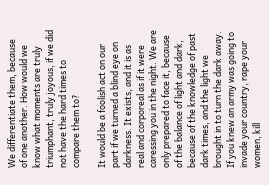We differentiate them, because of one another. How would we know what moments are truly triumphant, truly joyous, if we did not have the hard times to compare them to?

It would be a foolish act on our part if we turned a blind eye on darkness. It exists, and it is as real and corporeal as if it were caressing you in the night. We are only prepared to face it, because of the balance of light and dark, because of the knowledge of past dark times, and the light we brought in to turn the dark away. If you knew an army was going to invade your country, rape your women, kill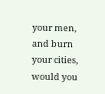your men, and burn your cities, would you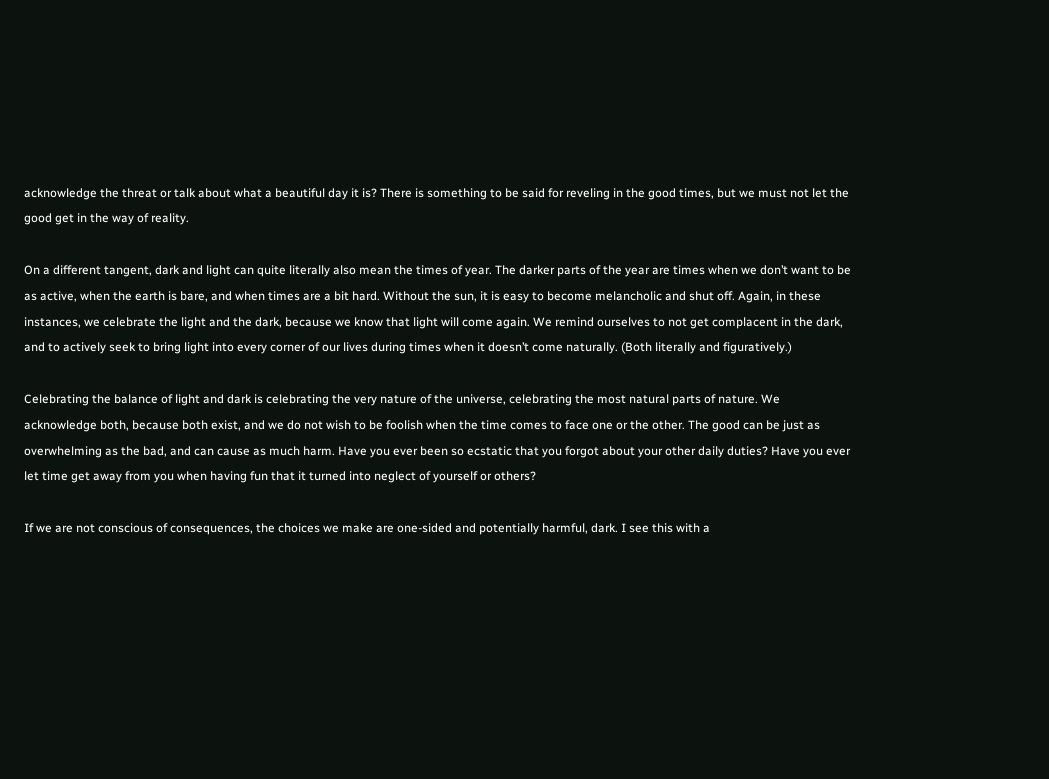acknowledge the threat or talk about what a beautiful day it is? There is something to be said for reveling in the good times, but we must not let the good get in the way of reality.

On a different tangent, dark and light can quite literally also mean the times of year. The darker parts of the year are times when we don’t want to be as active, when the earth is bare, and when times are a bit hard. Without the sun, it is easy to become melancholic and shut off. Again, in these instances, we celebrate the light and the dark, because we know that light will come again. We remind ourselves to not get complacent in the dark, and to actively seek to bring light into every corner of our lives during times when it doesn’t come naturally. (Both literally and figuratively.)

Celebrating the balance of light and dark is celebrating the very nature of the universe, celebrating the most natural parts of nature. We acknowledge both, because both exist, and we do not wish to be foolish when the time comes to face one or the other. The good can be just as overwhelming as the bad, and can cause as much harm. Have you ever been so ecstatic that you forgot about your other daily duties? Have you ever let time get away from you when having fun that it turned into neglect of yourself or others?

If we are not conscious of consequences, the choices we make are one-sided and potentially harmful, dark. I see this with a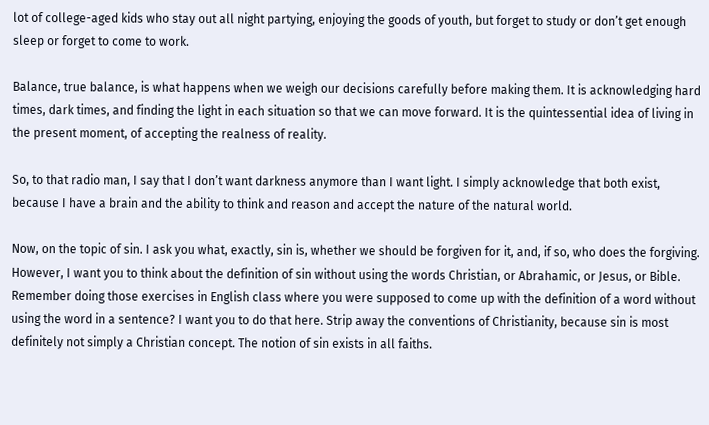lot of college-aged kids who stay out all night partying, enjoying the goods of youth, but forget to study or don’t get enough sleep or forget to come to work.

Balance, true balance, is what happens when we weigh our decisions carefully before making them. It is acknowledging hard times, dark times, and finding the light in each situation so that we can move forward. It is the quintessential idea of living in the present moment, of accepting the realness of reality.

So, to that radio man, I say that I don’t want darkness anymore than I want light. I simply acknowledge that both exist, because I have a brain and the ability to think and reason and accept the nature of the natural world.

Now, on the topic of sin. I ask you what, exactly, sin is, whether we should be forgiven for it, and, if so, who does the forgiving. However, I want you to think about the definition of sin without using the words Christian, or Abrahamic, or Jesus, or Bible. Remember doing those exercises in English class where you were supposed to come up with the definition of a word without using the word in a sentence? I want you to do that here. Strip away the conventions of Christianity, because sin is most definitely not simply a Christian concept. The notion of sin exists in all faiths.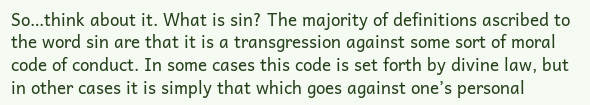So…think about it. What is sin? The majority of definitions ascribed to the word sin are that it is a transgression against some sort of moral code of conduct. In some cases this code is set forth by divine law, but in other cases it is simply that which goes against one’s personal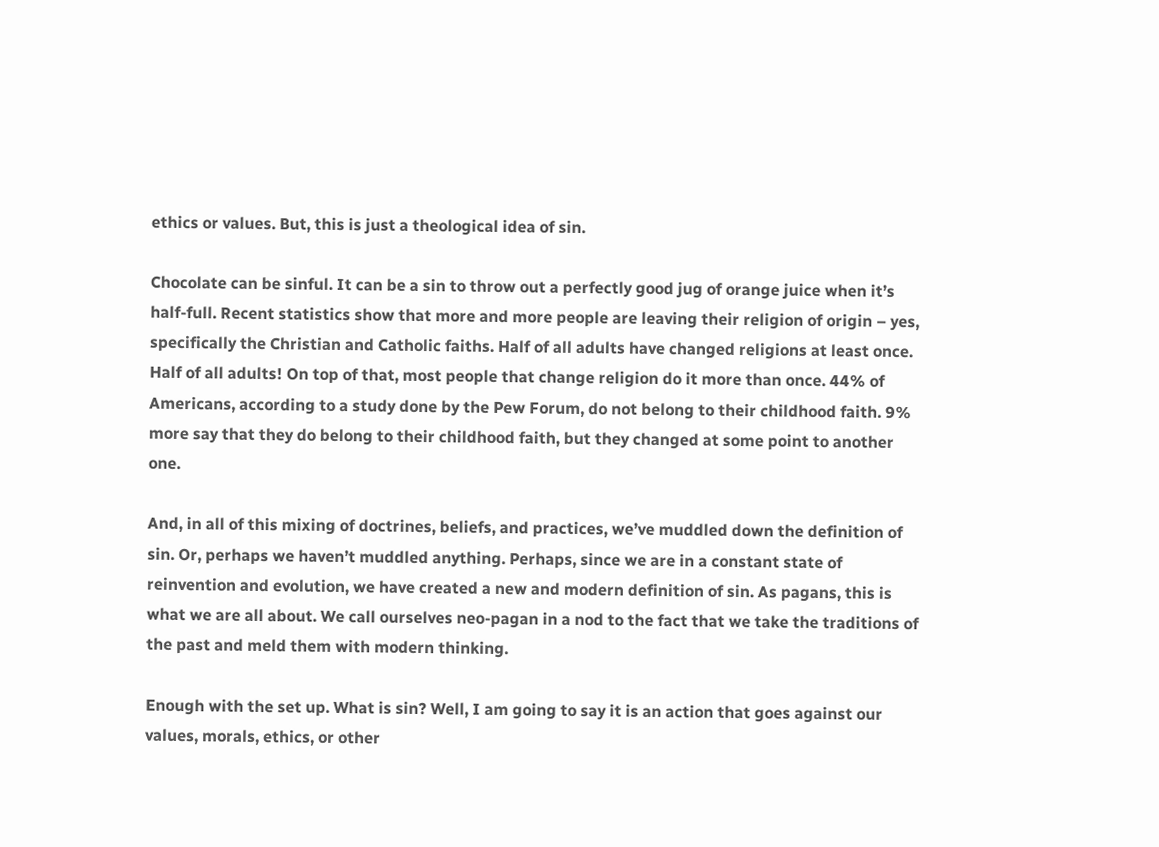ethics or values. But, this is just a theological idea of sin.

Chocolate can be sinful. It can be a sin to throw out a perfectly good jug of orange juice when it’s half-full. Recent statistics show that more and more people are leaving their religion of origin – yes, specifically the Christian and Catholic faiths. Half of all adults have changed religions at least once. Half of all adults! On top of that, most people that change religion do it more than once. 44% of Americans, according to a study done by the Pew Forum, do not belong to their childhood faith. 9% more say that they do belong to their childhood faith, but they changed at some point to another one.

And, in all of this mixing of doctrines, beliefs, and practices, we’ve muddled down the definition of sin. Or, perhaps we haven’t muddled anything. Perhaps, since we are in a constant state of reinvention and evolution, we have created a new and modern definition of sin. As pagans, this is what we are all about. We call ourselves neo-pagan in a nod to the fact that we take the traditions of the past and meld them with modern thinking.

Enough with the set up. What is sin? Well, I am going to say it is an action that goes against our values, morals, ethics, or other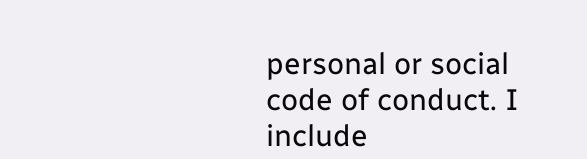personal or social code of conduct. I include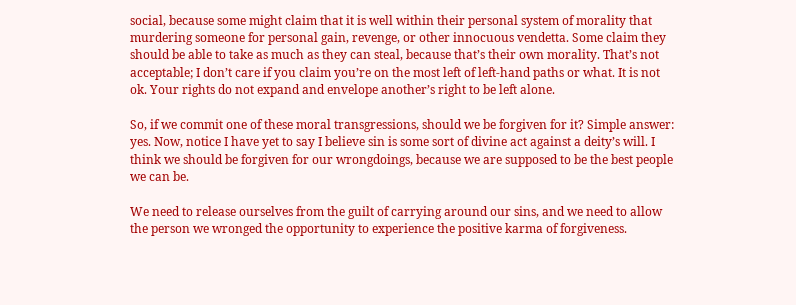social, because some might claim that it is well within their personal system of morality that murdering someone for personal gain, revenge, or other innocuous vendetta. Some claim they should be able to take as much as they can steal, because that’s their own morality. That’s not acceptable; I don’t care if you claim you’re on the most left of left-hand paths or what. It is not ok. Your rights do not expand and envelope another’s right to be left alone.

So, if we commit one of these moral transgressions, should we be forgiven for it? Simple answer: yes. Now, notice I have yet to say I believe sin is some sort of divine act against a deity’s will. I think we should be forgiven for our wrongdoings, because we are supposed to be the best people we can be.

We need to release ourselves from the guilt of carrying around our sins, and we need to allow the person we wronged the opportunity to experience the positive karma of forgiveness.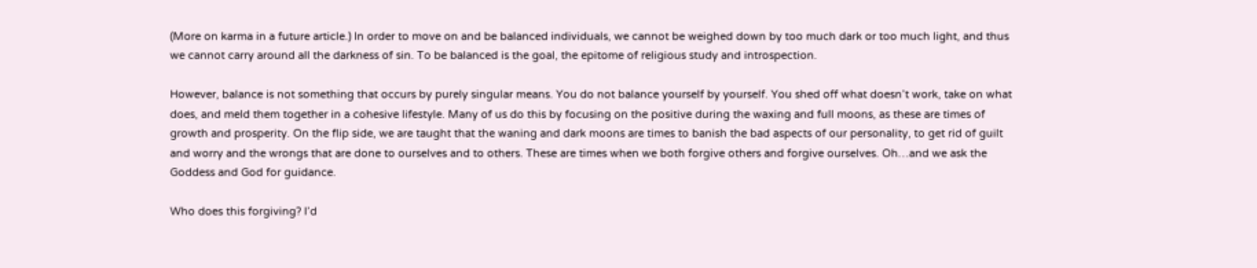(More on karma in a future article.) In order to move on and be balanced individuals, we cannot be weighed down by too much dark or too much light, and thus we cannot carry around all the darkness of sin. To be balanced is the goal, the epitome of religious study and introspection.

However, balance is not something that occurs by purely singular means. You do not balance yourself by yourself. You shed off what doesn’t work, take on what does, and meld them together in a cohesive lifestyle. Many of us do this by focusing on the positive during the waxing and full moons, as these are times of growth and prosperity. On the flip side, we are taught that the waning and dark moons are times to banish the bad aspects of our personality, to get rid of guilt and worry and the wrongs that are done to ourselves and to others. These are times when we both forgive others and forgive ourselves. Oh…and we ask the Goddess and God for guidance.

Who does this forgiving? I’d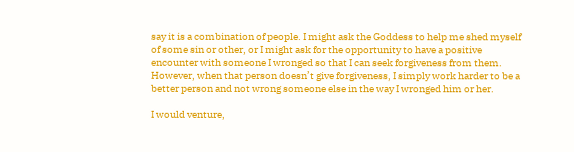say it is a combination of people. I might ask the Goddess to help me shed myself of some sin or other, or I might ask for the opportunity to have a positive encounter with someone I wronged so that I can seek forgiveness from them. However, when that person doesn’t give forgiveness, I simply work harder to be a better person and not wrong someone else in the way I wronged him or her.

I would venture,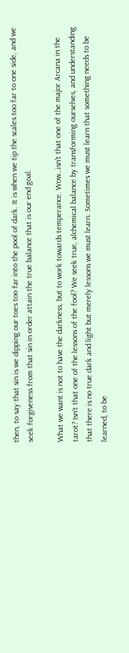then, to say that sin is we dipping our toes too far into the pool of dark. It is when we tip the scales too far to one side, and we seek forgiveness from that sin in order attain the true balance that is our end goal.

What we want is not to have the darkness, but to work towards temperance. Wow…isn’t that one of the major Arcana in the tarot? Isn’t that one of the lessons of the fool? We seek true, alchemical balance by transforming ourselves, and understanding that there is no true dark and light but merely lessons we must learn. Sometimes we must learn that something needs to be learned, to be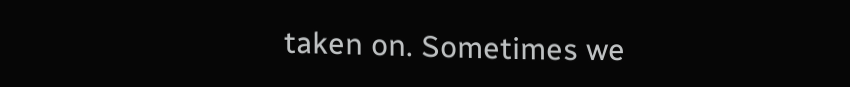taken on. Sometimes we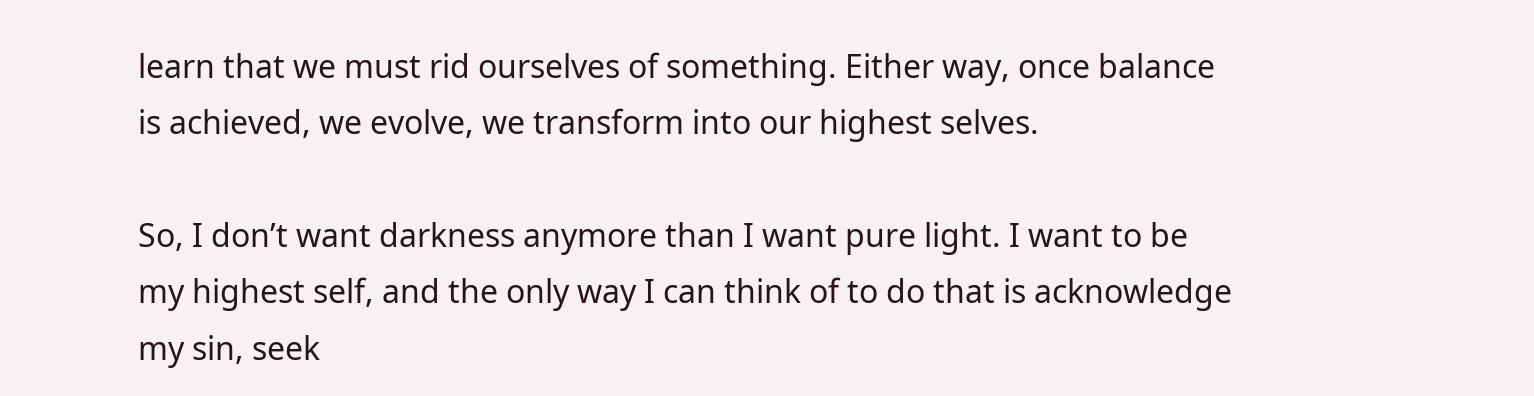learn that we must rid ourselves of something. Either way, once balance is achieved, we evolve, we transform into our highest selves.

So, I don’t want darkness anymore than I want pure light. I want to be my highest self, and the only way I can think of to do that is acknowledge my sin, seek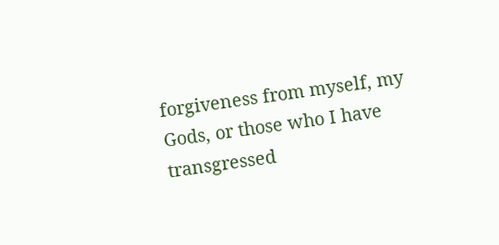forgiveness from myself, my Gods, or those who I have transgressed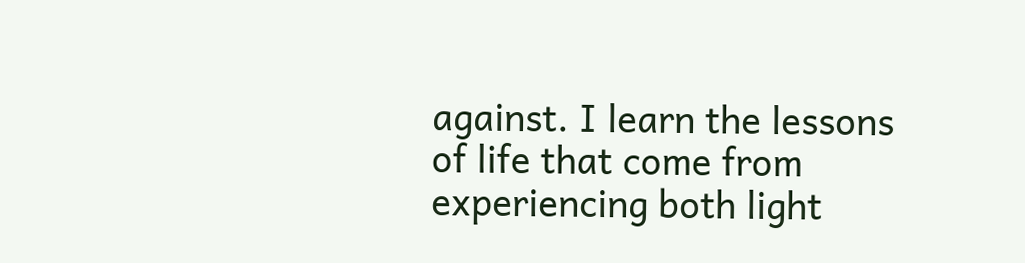against. I learn the lessons of life that come from experiencing both light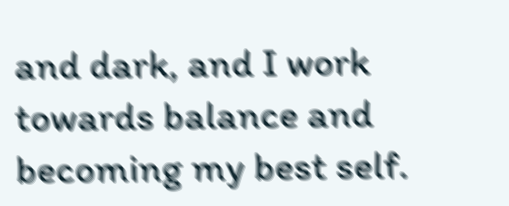and dark, and I work towards balance and becoming my best self.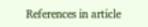References in article